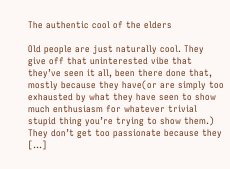The authentic cool of the elders

Old people are just naturally cool. They give off that uninterested vibe that they’ve seen it all, been there done that, mostly because they have(or are simply too exhausted by what they have seen to show much enthusiasm for whatever trivial stupid thing you’re trying to show them.) They don’t get too passionate because they […]